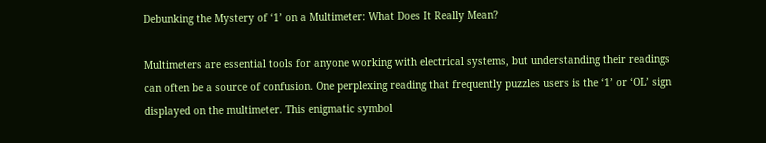Debunking the Mystery of ‘1’ on a Multimeter: What Does It Really Mean?

Multimeters are essential tools for anyone working with electrical systems, but understanding their readings can often be a source of confusion. One perplexing reading that frequently puzzles users is the ‘1’ or ‘OL’ sign displayed on the multimeter. This enigmatic symbol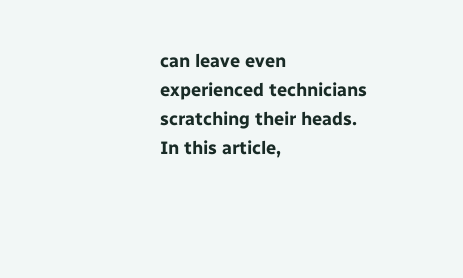can leave even experienced technicians scratching their heads. In this article,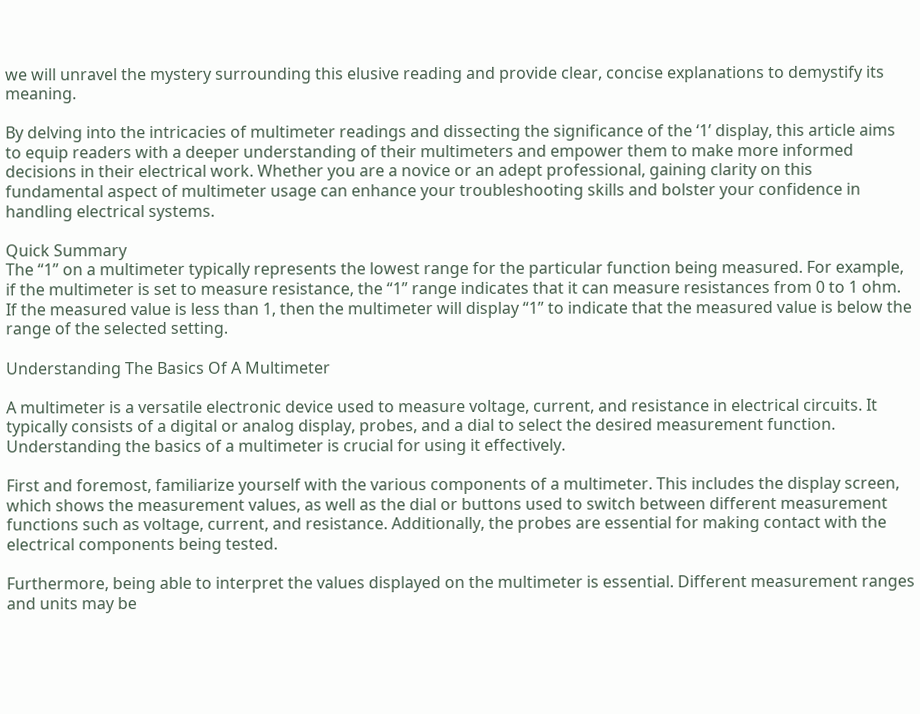we will unravel the mystery surrounding this elusive reading and provide clear, concise explanations to demystify its meaning.

By delving into the intricacies of multimeter readings and dissecting the significance of the ‘1’ display, this article aims to equip readers with a deeper understanding of their multimeters and empower them to make more informed decisions in their electrical work. Whether you are a novice or an adept professional, gaining clarity on this fundamental aspect of multimeter usage can enhance your troubleshooting skills and bolster your confidence in handling electrical systems.

Quick Summary
The “1” on a multimeter typically represents the lowest range for the particular function being measured. For example, if the multimeter is set to measure resistance, the “1” range indicates that it can measure resistances from 0 to 1 ohm. If the measured value is less than 1, then the multimeter will display “1” to indicate that the measured value is below the range of the selected setting.

Understanding The Basics Of A Multimeter

A multimeter is a versatile electronic device used to measure voltage, current, and resistance in electrical circuits. It typically consists of a digital or analog display, probes, and a dial to select the desired measurement function. Understanding the basics of a multimeter is crucial for using it effectively.

First and foremost, familiarize yourself with the various components of a multimeter. This includes the display screen, which shows the measurement values, as well as the dial or buttons used to switch between different measurement functions such as voltage, current, and resistance. Additionally, the probes are essential for making contact with the electrical components being tested.

Furthermore, being able to interpret the values displayed on the multimeter is essential. Different measurement ranges and units may be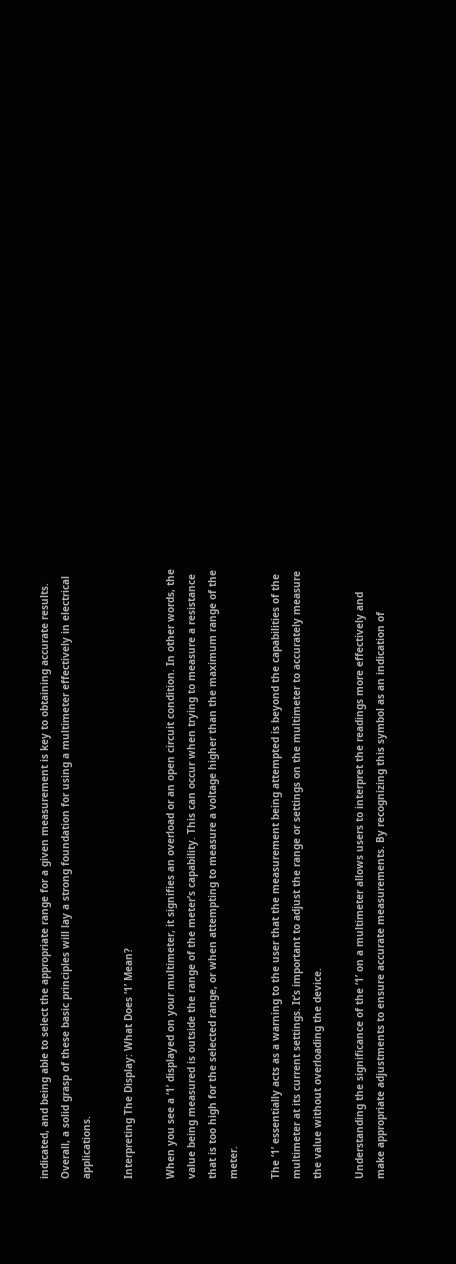indicated, and being able to select the appropriate range for a given measurement is key to obtaining accurate results. Overall, a solid grasp of these basic principles will lay a strong foundation for using a multimeter effectively in electrical applications.

Interpreting The Display: What Does ‘1’ Mean?

When you see a ‘1’ displayed on your multimeter, it signifies an overload or an open circuit condition. In other words, the value being measured is outside the range of the meter’s capability. This can occur when trying to measure a resistance that is too high for the selected range, or when attempting to measure a voltage higher than the maximum range of the meter.

The ‘1’ essentially acts as a warning to the user that the measurement being attempted is beyond the capabilities of the multimeter at its current settings. It’s important to adjust the range or settings on the multimeter to accurately measure the value without overloading the device.

Understanding the significance of the ‘1’ on a multimeter allows users to interpret the readings more effectively and make appropriate adjustments to ensure accurate measurements. By recognizing this symbol as an indication of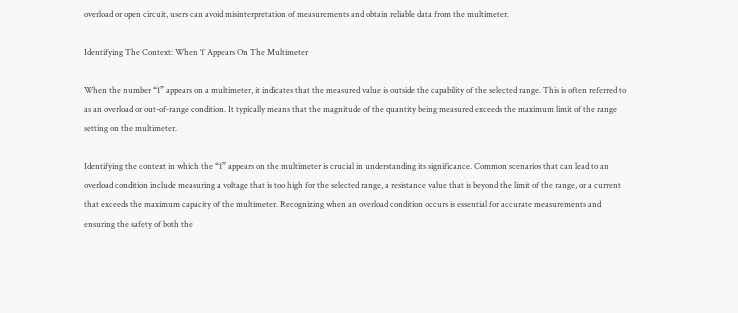overload or open circuit, users can avoid misinterpretation of measurements and obtain reliable data from the multimeter.

Identifying The Context: When ‘1’ Appears On The Multimeter

When the number “1” appears on a multimeter, it indicates that the measured value is outside the capability of the selected range. This is often referred to as an overload or out-of-range condition. It typically means that the magnitude of the quantity being measured exceeds the maximum limit of the range setting on the multimeter.

Identifying the context in which the “1” appears on the multimeter is crucial in understanding its significance. Common scenarios that can lead to an overload condition include measuring a voltage that is too high for the selected range, a resistance value that is beyond the limit of the range, or a current that exceeds the maximum capacity of the multimeter. Recognizing when an overload condition occurs is essential for accurate measurements and ensuring the safety of both the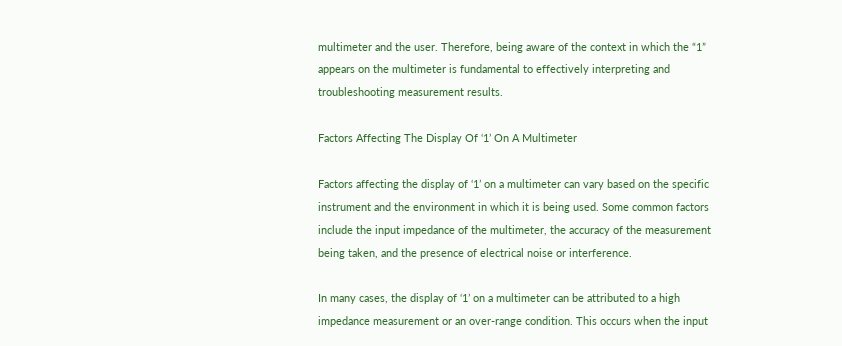multimeter and the user. Therefore, being aware of the context in which the “1” appears on the multimeter is fundamental to effectively interpreting and troubleshooting measurement results.

Factors Affecting The Display Of ‘1’ On A Multimeter

Factors affecting the display of ‘1’ on a multimeter can vary based on the specific instrument and the environment in which it is being used. Some common factors include the input impedance of the multimeter, the accuracy of the measurement being taken, and the presence of electrical noise or interference.

In many cases, the display of ‘1’ on a multimeter can be attributed to a high impedance measurement or an over-range condition. This occurs when the input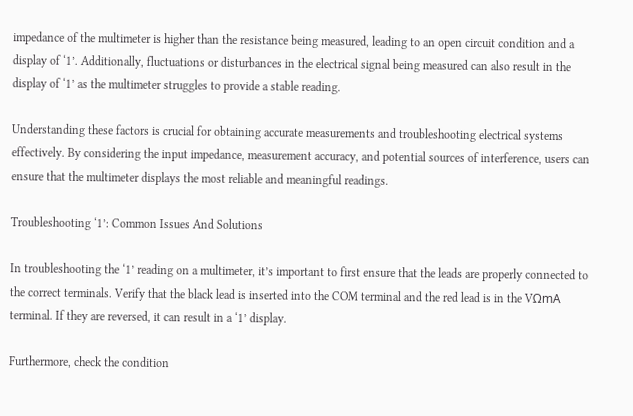impedance of the multimeter is higher than the resistance being measured, leading to an open circuit condition and a display of ‘1’. Additionally, fluctuations or disturbances in the electrical signal being measured can also result in the display of ‘1’ as the multimeter struggles to provide a stable reading.

Understanding these factors is crucial for obtaining accurate measurements and troubleshooting electrical systems effectively. By considering the input impedance, measurement accuracy, and potential sources of interference, users can ensure that the multimeter displays the most reliable and meaningful readings.

Troubleshooting ‘1’: Common Issues And Solutions

In troubleshooting the ‘1’ reading on a multimeter, it’s important to first ensure that the leads are properly connected to the correct terminals. Verify that the black lead is inserted into the COM terminal and the red lead is in the VΩmA terminal. If they are reversed, it can result in a ‘1’ display.

Furthermore, check the condition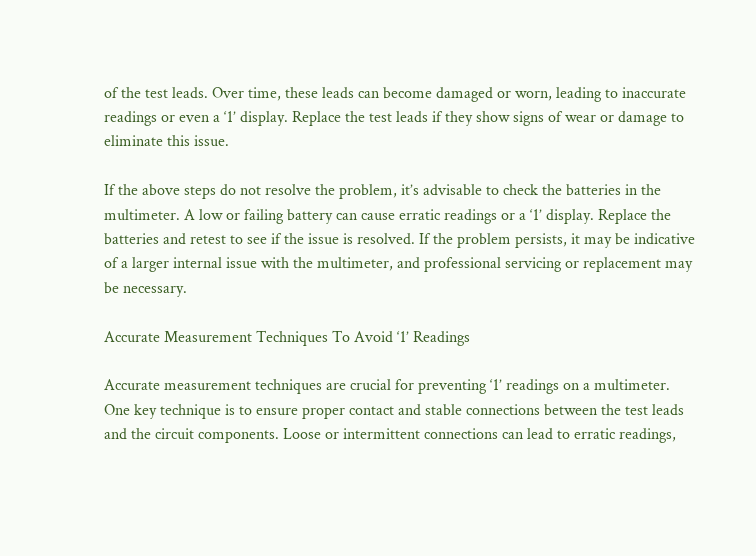of the test leads. Over time, these leads can become damaged or worn, leading to inaccurate readings or even a ‘1’ display. Replace the test leads if they show signs of wear or damage to eliminate this issue.

If the above steps do not resolve the problem, it’s advisable to check the batteries in the multimeter. A low or failing battery can cause erratic readings or a ‘1’ display. Replace the batteries and retest to see if the issue is resolved. If the problem persists, it may be indicative of a larger internal issue with the multimeter, and professional servicing or replacement may be necessary.

Accurate Measurement Techniques To Avoid ‘1’ Readings

Accurate measurement techniques are crucial for preventing ‘1’ readings on a multimeter. One key technique is to ensure proper contact and stable connections between the test leads and the circuit components. Loose or intermittent connections can lead to erratic readings,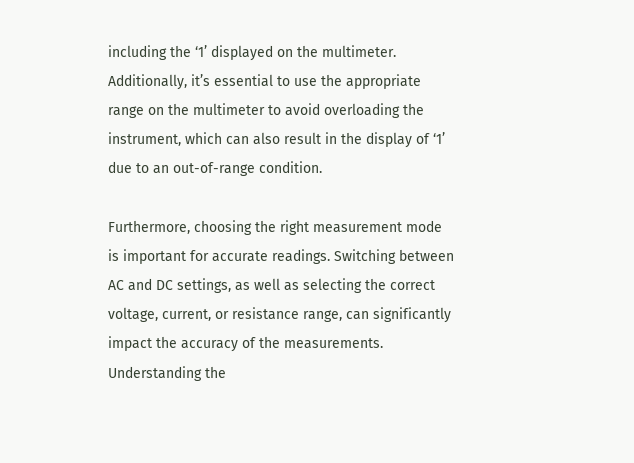including the ‘1’ displayed on the multimeter. Additionally, it’s essential to use the appropriate range on the multimeter to avoid overloading the instrument, which can also result in the display of ‘1’ due to an out-of-range condition.

Furthermore, choosing the right measurement mode is important for accurate readings. Switching between AC and DC settings, as well as selecting the correct voltage, current, or resistance range, can significantly impact the accuracy of the measurements. Understanding the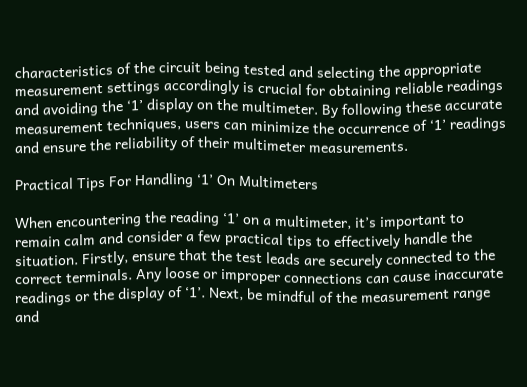characteristics of the circuit being tested and selecting the appropriate measurement settings accordingly is crucial for obtaining reliable readings and avoiding the ‘1’ display on the multimeter. By following these accurate measurement techniques, users can minimize the occurrence of ‘1’ readings and ensure the reliability of their multimeter measurements.

Practical Tips For Handling ‘1’ On Multimeters

When encountering the reading ‘1’ on a multimeter, it’s important to remain calm and consider a few practical tips to effectively handle the situation. Firstly, ensure that the test leads are securely connected to the correct terminals. Any loose or improper connections can cause inaccurate readings or the display of ‘1’. Next, be mindful of the measurement range and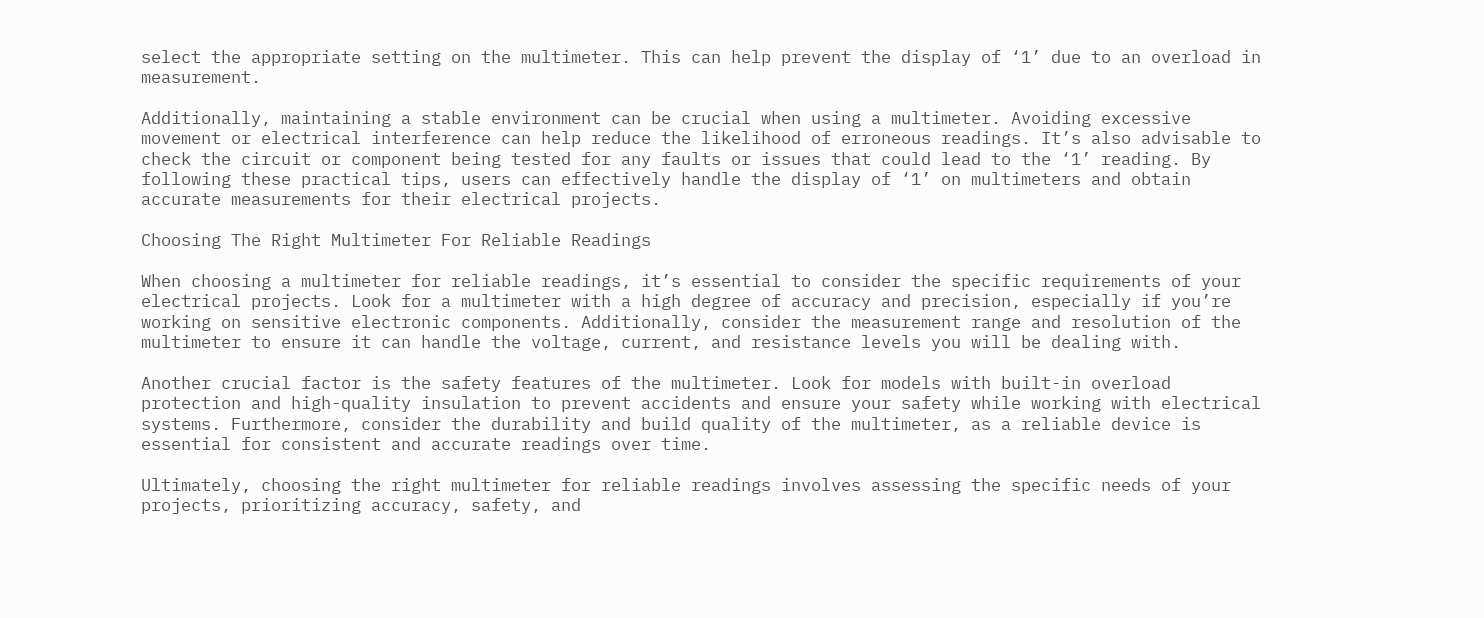select the appropriate setting on the multimeter. This can help prevent the display of ‘1’ due to an overload in measurement.

Additionally, maintaining a stable environment can be crucial when using a multimeter. Avoiding excessive movement or electrical interference can help reduce the likelihood of erroneous readings. It’s also advisable to check the circuit or component being tested for any faults or issues that could lead to the ‘1’ reading. By following these practical tips, users can effectively handle the display of ‘1’ on multimeters and obtain accurate measurements for their electrical projects.

Choosing The Right Multimeter For Reliable Readings

When choosing a multimeter for reliable readings, it’s essential to consider the specific requirements of your electrical projects. Look for a multimeter with a high degree of accuracy and precision, especially if you’re working on sensitive electronic components. Additionally, consider the measurement range and resolution of the multimeter to ensure it can handle the voltage, current, and resistance levels you will be dealing with.

Another crucial factor is the safety features of the multimeter. Look for models with built-in overload protection and high-quality insulation to prevent accidents and ensure your safety while working with electrical systems. Furthermore, consider the durability and build quality of the multimeter, as a reliable device is essential for consistent and accurate readings over time.

Ultimately, choosing the right multimeter for reliable readings involves assessing the specific needs of your projects, prioritizing accuracy, safety, and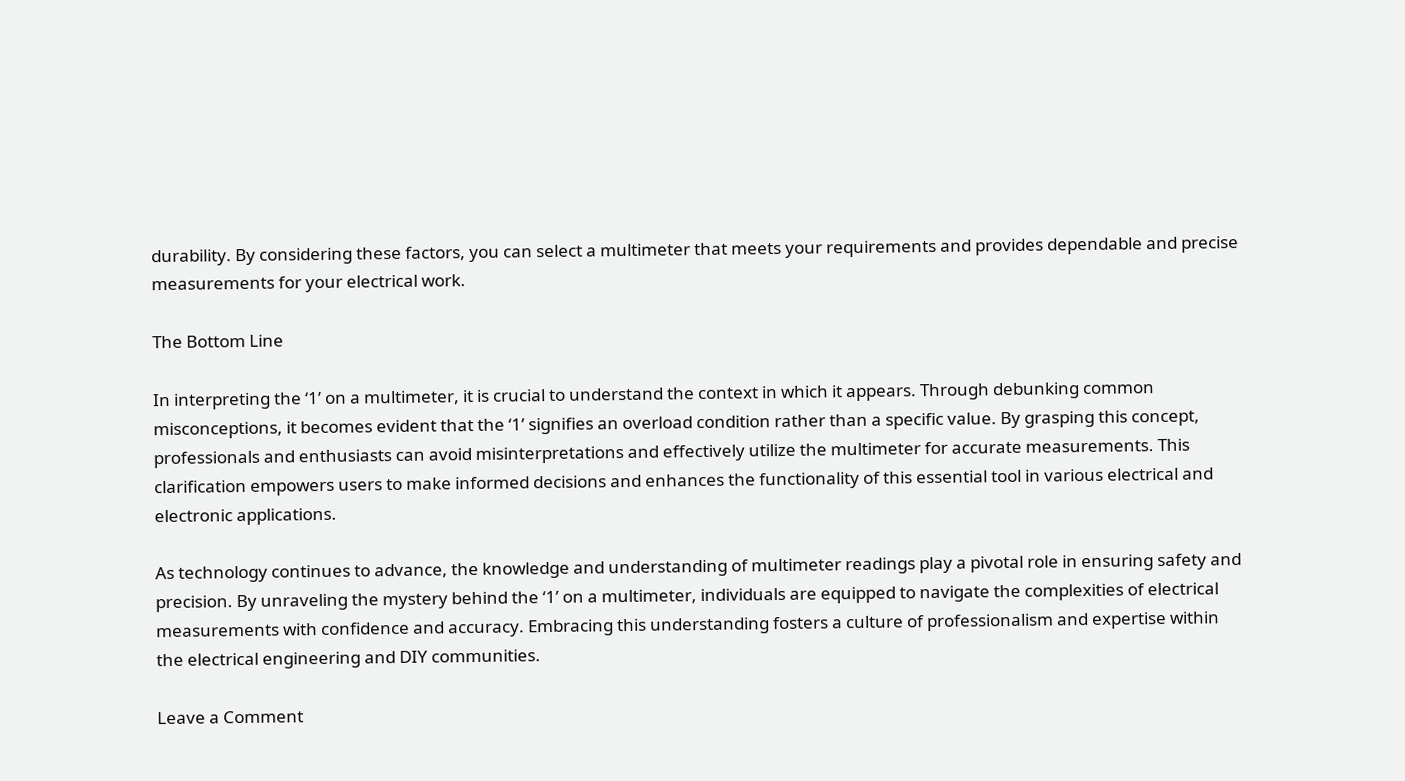durability. By considering these factors, you can select a multimeter that meets your requirements and provides dependable and precise measurements for your electrical work.

The Bottom Line

In interpreting the ‘1’ on a multimeter, it is crucial to understand the context in which it appears. Through debunking common misconceptions, it becomes evident that the ‘1’ signifies an overload condition rather than a specific value. By grasping this concept, professionals and enthusiasts can avoid misinterpretations and effectively utilize the multimeter for accurate measurements. This clarification empowers users to make informed decisions and enhances the functionality of this essential tool in various electrical and electronic applications.

As technology continues to advance, the knowledge and understanding of multimeter readings play a pivotal role in ensuring safety and precision. By unraveling the mystery behind the ‘1’ on a multimeter, individuals are equipped to navigate the complexities of electrical measurements with confidence and accuracy. Embracing this understanding fosters a culture of professionalism and expertise within the electrical engineering and DIY communities.

Leave a Comment